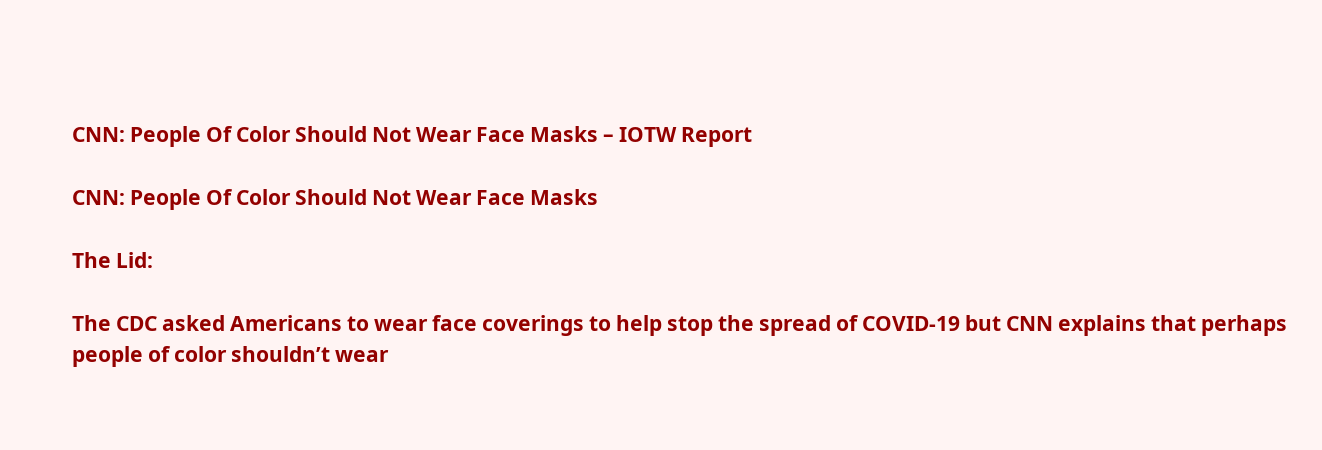CNN: People Of Color Should Not Wear Face Masks – IOTW Report

CNN: People Of Color Should Not Wear Face Masks

The Lid:

The CDC asked Americans to wear face coverings to help stop the spread of COVID-19 but CNN explains that perhaps people of color shouldn’t wear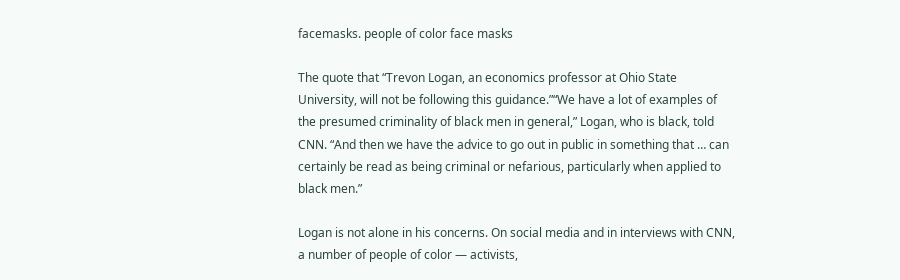facemasks. people of color face masks

The quote that “Trevon Logan, an economics professor at Ohio State University, will not be following this guidance.”“We have a lot of examples of the presumed criminality of black men in general,” Logan, who is black, told CNN. “And then we have the advice to go out in public in something that … can certainly be read as being criminal or nefarious, particularly when applied to black men.”

Logan is not alone in his concerns. On social media and in interviews with CNN, a number of people of color — activists,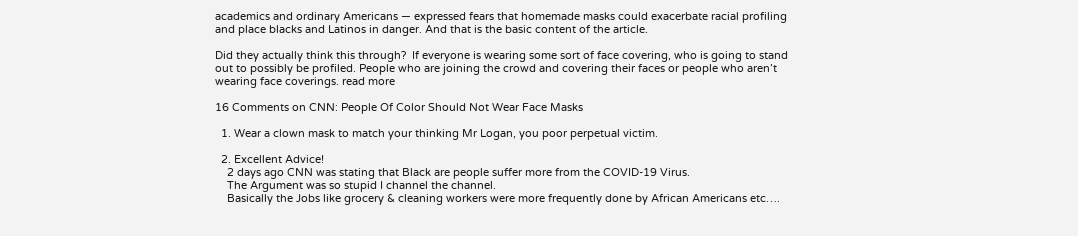academics and ordinary Americans — expressed fears that homemade masks could exacerbate racial profiling and place blacks and Latinos in danger. And that is the basic content of the article.

Did they actually think this through?  If everyone is wearing some sort of face covering, who is going to stand out to possibly be profiled. People who are joining the crowd and covering their faces or people who aren’t wearing face coverings. read more

16 Comments on CNN: People Of Color Should Not Wear Face Masks

  1. Wear a clown mask to match your thinking Mr Logan, you poor perpetual victim.

  2. Excellent Advice!
    2 days ago CNN was stating that Black are people suffer more from the COVID-19 Virus.
    The Argument was so stupid I channel the channel.
    Basically the Jobs like grocery & cleaning workers were more frequently done by African Americans etc….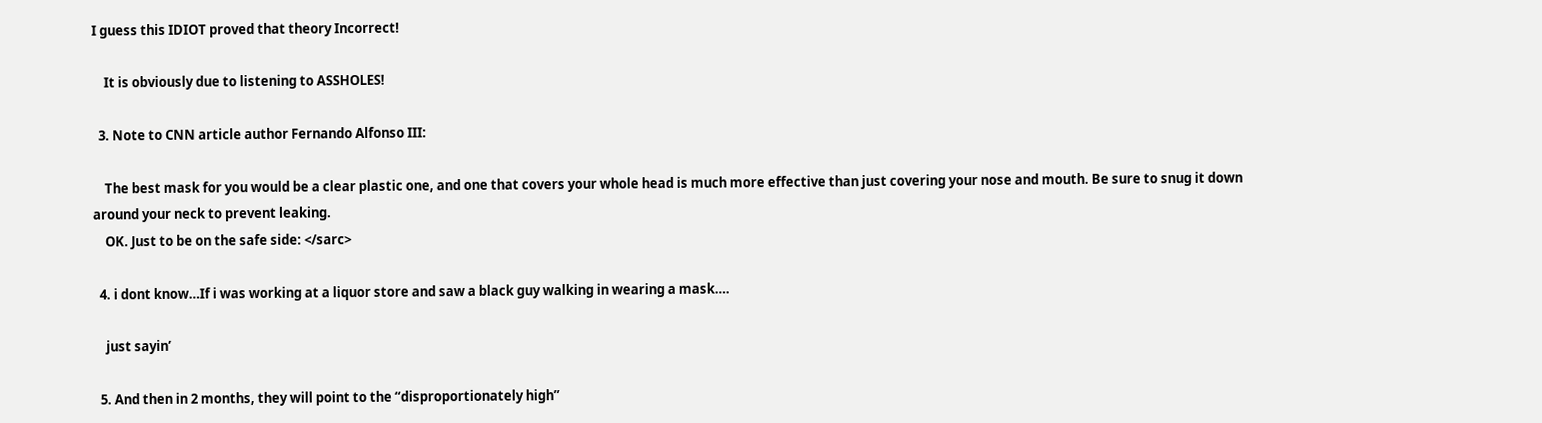I guess this IDIOT proved that theory Incorrect!

    It is obviously due to listening to ASSHOLES!

  3. Note to CNN article author Fernando Alfonso III:

    The best mask for you would be a clear plastic one, and one that covers your whole head is much more effective than just covering your nose and mouth. Be sure to snug it down around your neck to prevent leaking.
    OK. Just to be on the safe side: </sarc>

  4. i dont know…If i was working at a liquor store and saw a black guy walking in wearing a mask….

    just sayin’

  5. And then in 2 months, they will point to the “disproportionately high”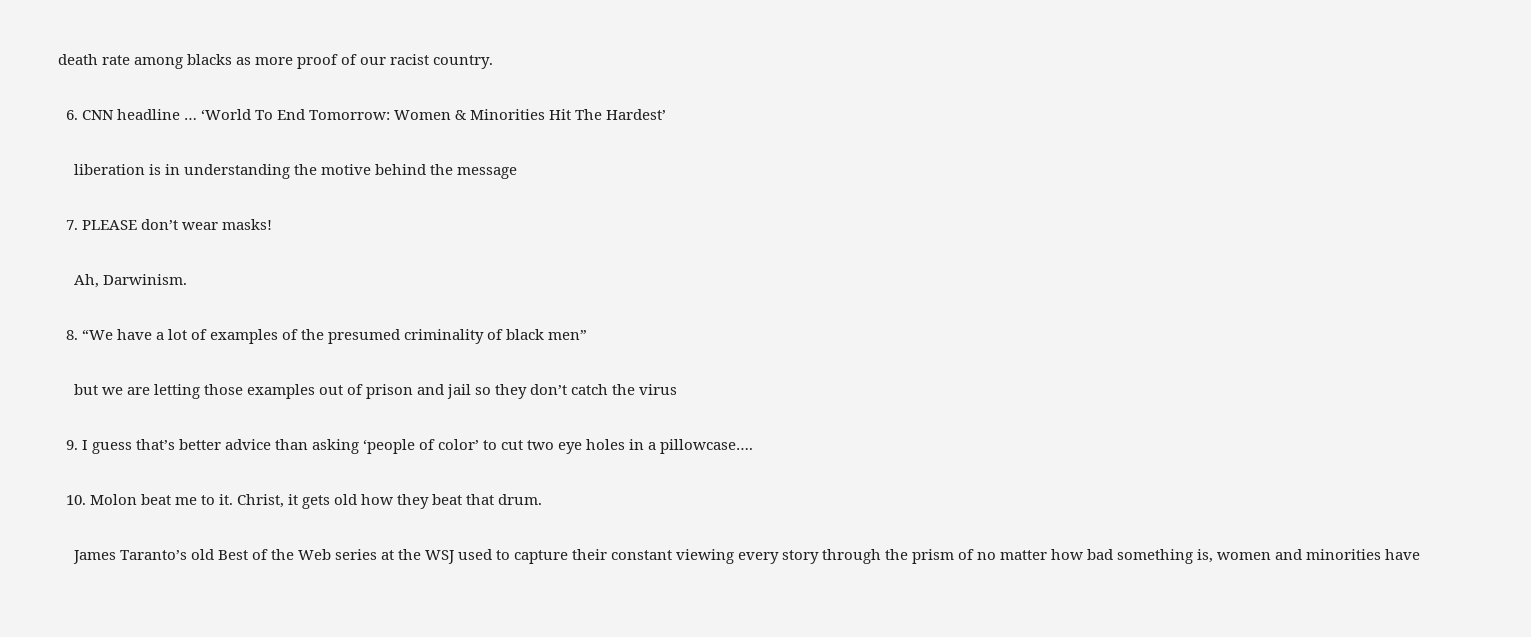death rate among blacks as more proof of our racist country.

  6. CNN headline … ‘World To End Tomorrow: Women & Minorities Hit The Hardest’

    liberation is in understanding the motive behind the message

  7. PLEASE don’t wear masks!

    Ah, Darwinism.

  8. “We have a lot of examples of the presumed criminality of black men”

    but we are letting those examples out of prison and jail so they don’t catch the virus

  9. I guess that’s better advice than asking ‘people of color’ to cut two eye holes in a pillowcase….

  10. Molon beat me to it. Christ, it gets old how they beat that drum.

    James Taranto’s old Best of the Web series at the WSJ used to capture their constant viewing every story through the prism of no matter how bad something is, women and minorities have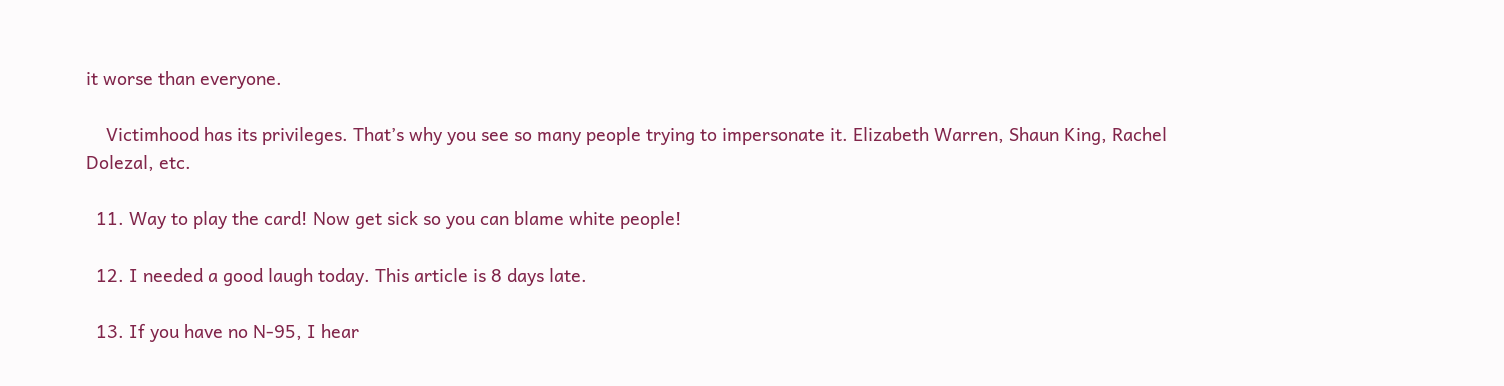it worse than everyone.

    Victimhood has its privileges. That’s why you see so many people trying to impersonate it. Elizabeth Warren, Shaun King, Rachel Dolezal, etc.

  11. Way to play the card! Now get sick so you can blame white people!

  12. I needed a good laugh today. This article is 8 days late.

  13. If you have no N-95, I hear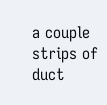a couple strips of duct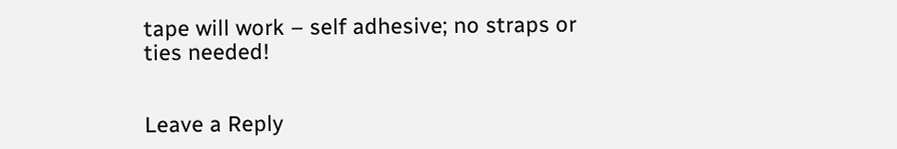tape will work – self adhesive; no straps or ties needed!


Leave a Reply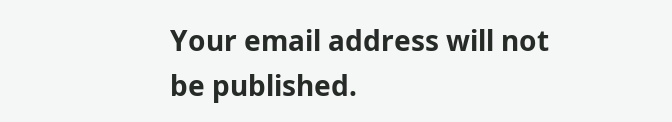Your email address will not be published.